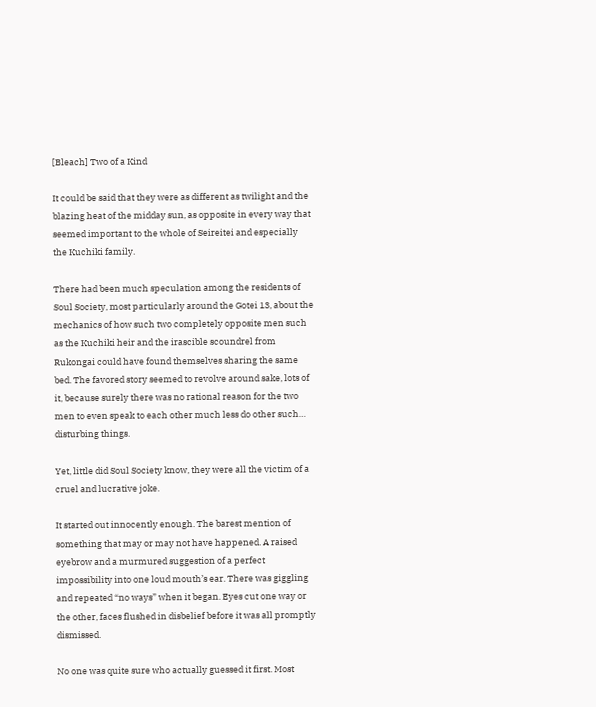[Bleach] Two of a Kind

It could be said that they were as different as twilight and the blazing heat of the midday sun, as opposite in every way that seemed important to the whole of Seireitei and especially the Kuchiki family.

There had been much speculation among the residents of Soul Society, most particularly around the Gotei 13, about the mechanics of how such two completely opposite men such as the Kuchiki heir and the irascible scoundrel from Rukongai could have found themselves sharing the same bed. The favored story seemed to revolve around sake, lots of it, because surely there was no rational reason for the two men to even speak to each other much less do other such… disturbing things.

Yet, little did Soul Society know, they were all the victim of a cruel and lucrative joke.

It started out innocently enough. The barest mention of something that may or may not have happened. A raised eyebrow and a murmured suggestion of a perfect impossibility into one loud mouth’s ear. There was giggling and repeated “no ways” when it began. Eyes cut one way or the other, faces flushed in disbelief before it was all promptly dismissed.

No one was quite sure who actually guessed it first. Most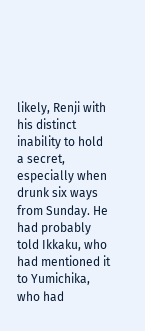likely, Renji with his distinct inability to hold a secret, especially when drunk six ways from Sunday. He had probably told Ikkaku, who had mentioned it to Yumichika, who had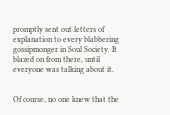promptly sent out letters of explanation to every blabbering gossipmonger in Soul Society. It blazed on from there, until everyone was talking about it.


Of course, no one knew that the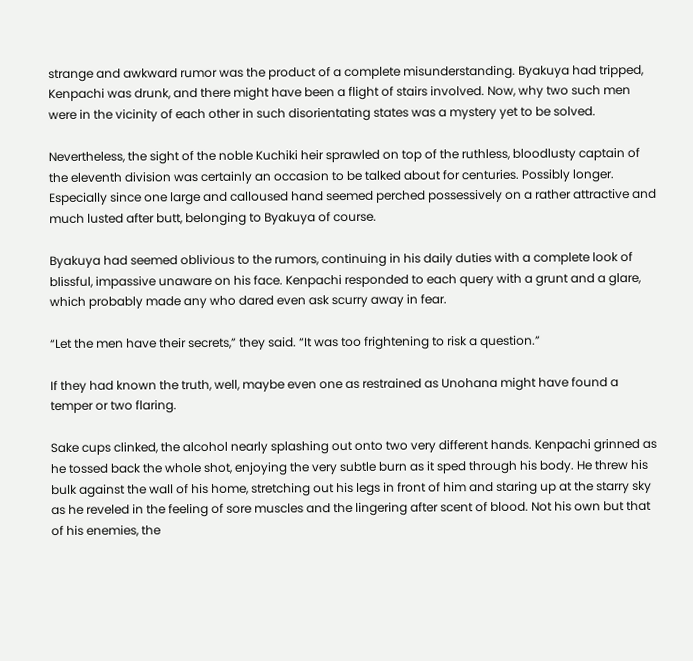strange and awkward rumor was the product of a complete misunderstanding. Byakuya had tripped, Kenpachi was drunk, and there might have been a flight of stairs involved. Now, why two such men were in the vicinity of each other in such disorientating states was a mystery yet to be solved.

Nevertheless, the sight of the noble Kuchiki heir sprawled on top of the ruthless, bloodlusty captain of the eleventh division was certainly an occasion to be talked about for centuries. Possibly longer. Especially since one large and calloused hand seemed perched possessively on a rather attractive and much lusted after butt, belonging to Byakuya of course.

Byakuya had seemed oblivious to the rumors, continuing in his daily duties with a complete look of blissful, impassive unaware on his face. Kenpachi responded to each query with a grunt and a glare, which probably made any who dared even ask scurry away in fear.

“Let the men have their secrets,” they said. “It was too frightening to risk a question.”

If they had known the truth, well, maybe even one as restrained as Unohana might have found a temper or two flaring.

Sake cups clinked, the alcohol nearly splashing out onto two very different hands. Kenpachi grinned as he tossed back the whole shot, enjoying the very subtle burn as it sped through his body. He threw his bulk against the wall of his home, stretching out his legs in front of him and staring up at the starry sky as he reveled in the feeling of sore muscles and the lingering after scent of blood. Not his own but that of his enemies, the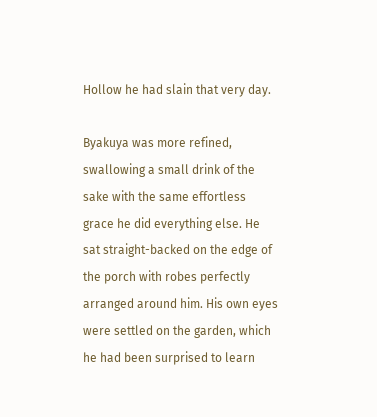Hollow he had slain that very day.

Byakuya was more refined, swallowing a small drink of the sake with the same effortless grace he did everything else. He sat straight-backed on the edge of the porch with robes perfectly arranged around him. His own eyes were settled on the garden, which he had been surprised to learn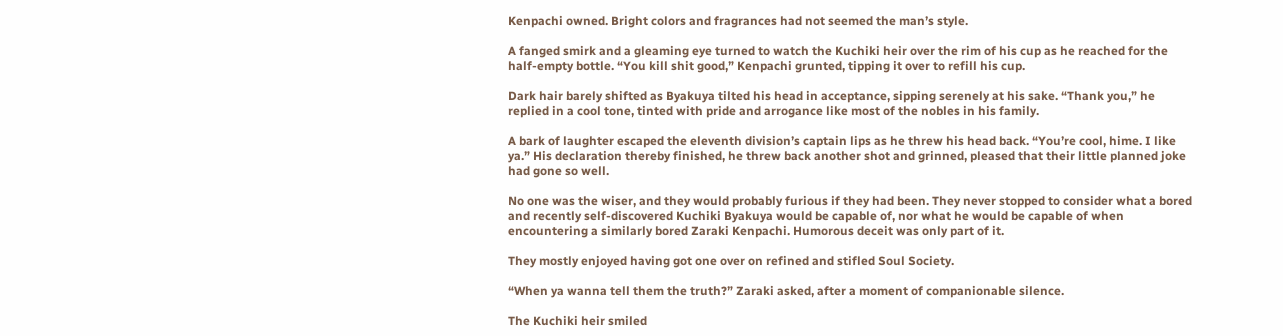Kenpachi owned. Bright colors and fragrances had not seemed the man’s style.

A fanged smirk and a gleaming eye turned to watch the Kuchiki heir over the rim of his cup as he reached for the half-empty bottle. “You kill shit good,” Kenpachi grunted, tipping it over to refill his cup.

Dark hair barely shifted as Byakuya tilted his head in acceptance, sipping serenely at his sake. “Thank you,” he replied in a cool tone, tinted with pride and arrogance like most of the nobles in his family.

A bark of laughter escaped the eleventh division’s captain lips as he threw his head back. “You’re cool, hime. I like ya.” His declaration thereby finished, he threw back another shot and grinned, pleased that their little planned joke had gone so well.

No one was the wiser, and they would probably furious if they had been. They never stopped to consider what a bored and recently self-discovered Kuchiki Byakuya would be capable of, nor what he would be capable of when encountering a similarly bored Zaraki Kenpachi. Humorous deceit was only part of it.

They mostly enjoyed having got one over on refined and stifled Soul Society.

“When ya wanna tell them the truth?” Zaraki asked, after a moment of companionable silence.

The Kuchiki heir smiled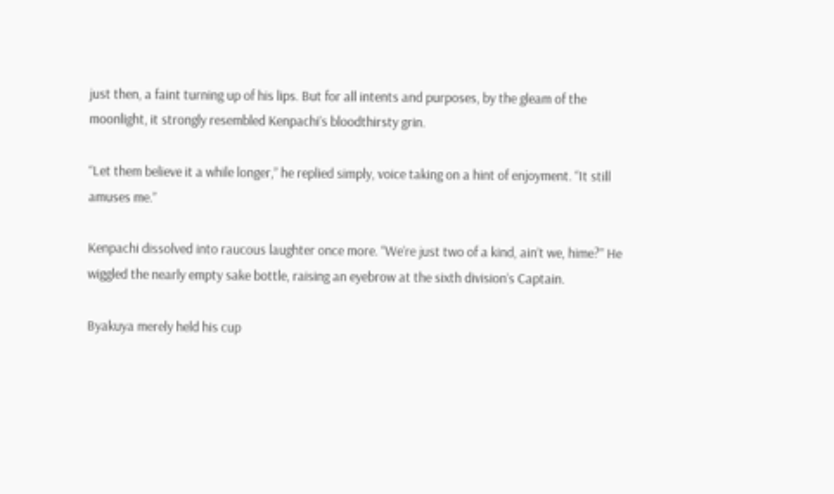just then, a faint turning up of his lips. But for all intents and purposes, by the gleam of the moonlight, it strongly resembled Kenpachi’s bloodthirsty grin.

“Let them believe it a while longer,” he replied simply, voice taking on a hint of enjoyment. “It still amuses me.”

Kenpachi dissolved into raucous laughter once more. “We’re just two of a kind, ain’t we, hime?” He wiggled the nearly empty sake bottle, raising an eyebrow at the sixth division’s Captain.

Byakuya merely held his cup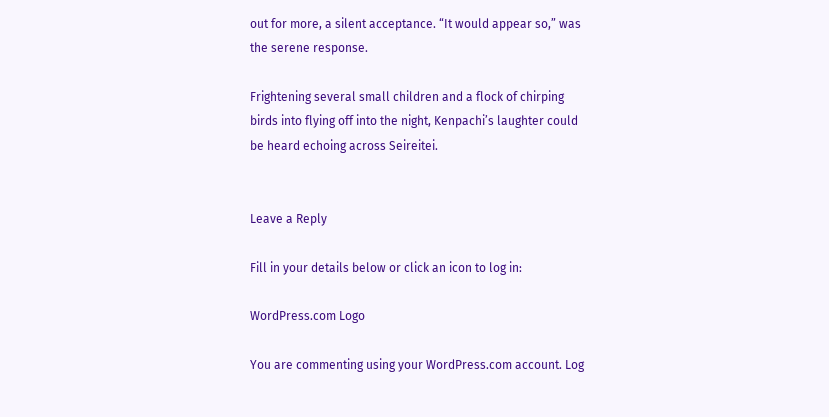out for more, a silent acceptance. “It would appear so,” was the serene response.

Frightening several small children and a flock of chirping birds into flying off into the night, Kenpachi’s laughter could be heard echoing across Seireitei.


Leave a Reply

Fill in your details below or click an icon to log in:

WordPress.com Logo

You are commenting using your WordPress.com account. Log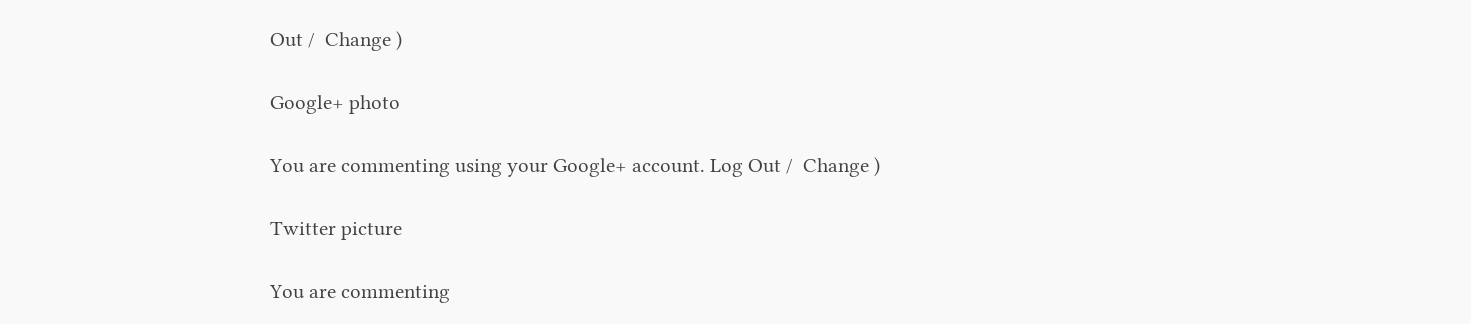Out /  Change )

Google+ photo

You are commenting using your Google+ account. Log Out /  Change )

Twitter picture

You are commenting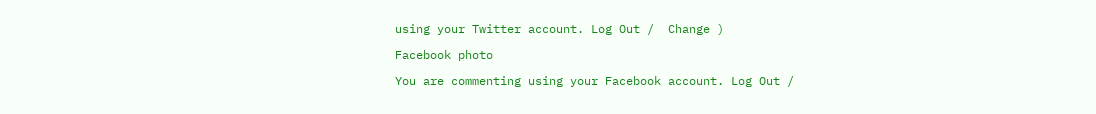using your Twitter account. Log Out /  Change )

Facebook photo

You are commenting using your Facebook account. Log Out /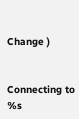Change )


Connecting to %s